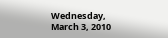Wednesday, March 3, 2010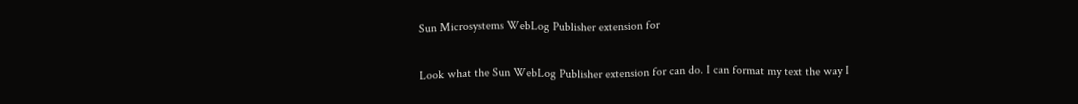Sun Microsystems WebLog Publisher extension for

Look what the Sun WebLog Publisher extension for can do. I can format my text the way I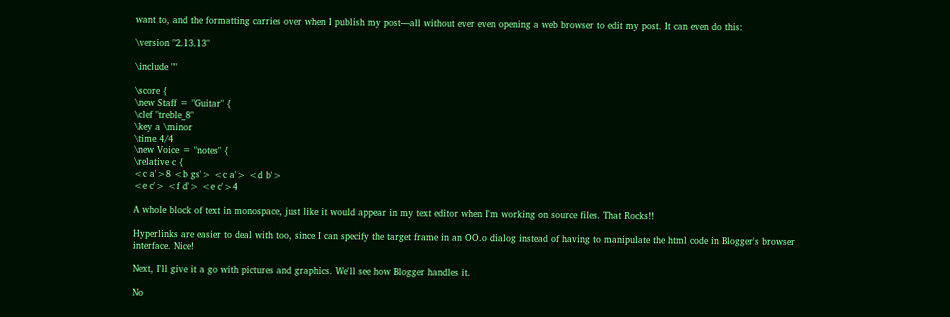want to, and the formatting carries over when I publish my post—all without ever even opening a web browser to edit my post. It can even do this:

\version "2.13.13"

\include ""

\score {
\new Staff = "Guitar" {
\clef "treble_8"
\key a \minor
\time 4/4
\new Voice = "notes" {
\relative c {
<c a'>8 <b gs'> <c a'> <d b'>
<e c'> <f d'> <e c'>4

A whole block of text in monospace, just like it would appear in my text editor when I'm working on source files. That Rocks!!

Hyperlinks are easier to deal with too, since I can specify the target frame in an OO.o dialog instead of having to manipulate the html code in Blogger's browser interface. Nice!

Next, I'll give it a go with pictures and graphics. We'll see how Blogger handles it.

No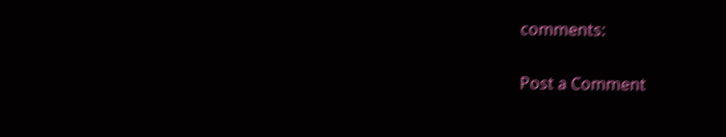comments:

Post a Comment